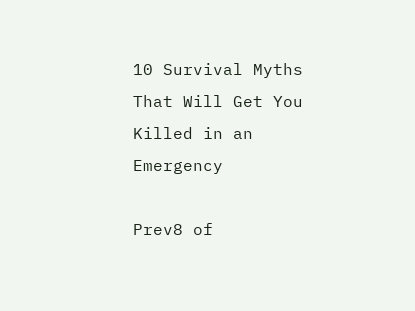10 Survival Myths That Will Get You Killed in an Emergency

Prev8 of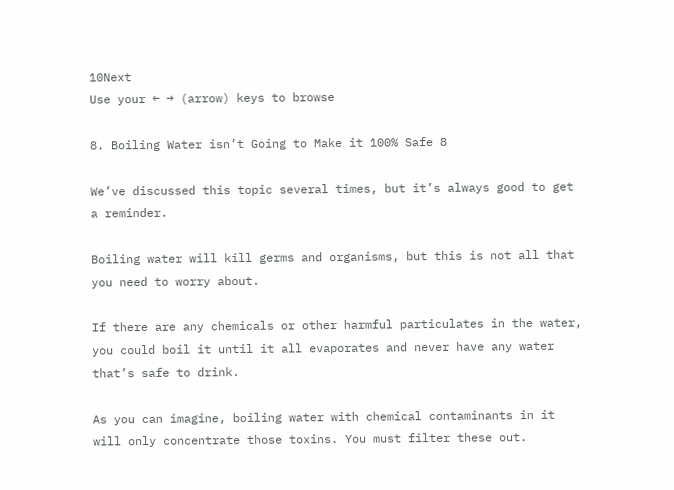10Next
Use your ← → (arrow) keys to browse

8. Boiling Water isn’t Going to Make it 100% Safe 8

We’ve discussed this topic several times, but it’s always good to get a reminder.

Boiling water will kill germs and organisms, but this is not all that you need to worry about.

If there are any chemicals or other harmful particulates in the water, you could boil it until it all evaporates and never have any water that’s safe to drink.

As you can imagine, boiling water with chemical contaminants in it will only concentrate those toxins. You must filter these out.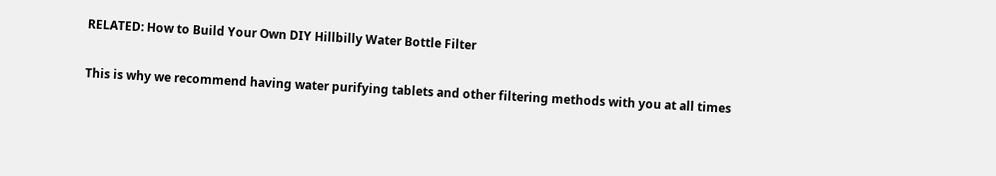RELATED: How to Build Your Own DIY Hillbilly Water Bottle Filter

This is why we recommend having water purifying tablets and other filtering methods with you at all times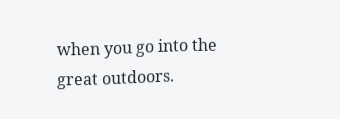when you go into the great outdoors.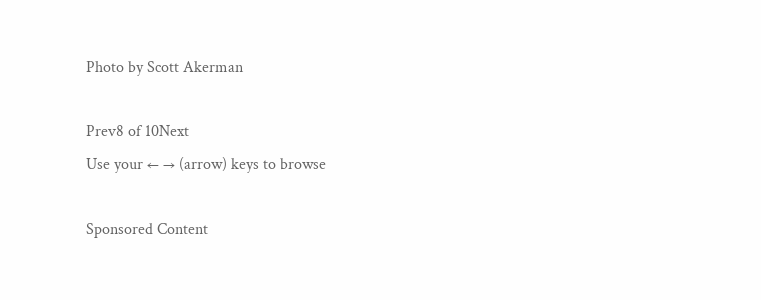Photo by Scott Akerman

Prev8 of 10Next
Use your ← → (arrow) keys to browse

Sponsored Content